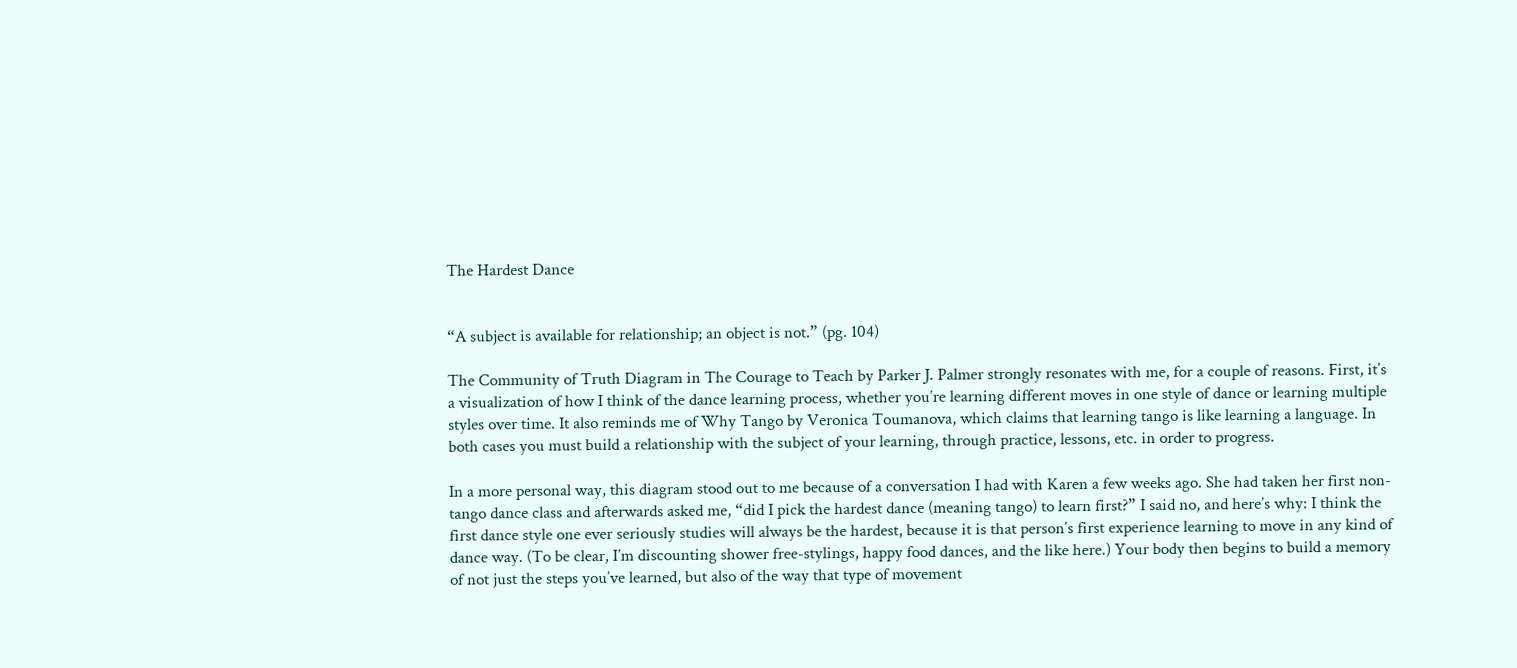The Hardest Dance


“A subject is available for relationship; an object is not.” (pg. 104)

The Community of Truth Diagram in The Courage to Teach by Parker J. Palmer strongly resonates with me, for a couple of reasons. First, it’s a visualization of how I think of the dance learning process, whether you’re learning different moves in one style of dance or learning multiple styles over time. It also reminds me of Why Tango by Veronica Toumanova, which claims that learning tango is like learning a language. In both cases you must build a relationship with the subject of your learning, through practice, lessons, etc. in order to progress.

In a more personal way, this diagram stood out to me because of a conversation I had with Karen a few weeks ago. She had taken her first non-tango dance class and afterwards asked me, “did I pick the hardest dance (meaning tango) to learn first?” I said no, and here’s why: I think the first dance style one ever seriously studies will always be the hardest, because it is that person’s first experience learning to move in any kind of dance way. (To be clear, I’m discounting shower free-stylings, happy food dances, and the like here.) Your body then begins to build a memory of not just the steps you’ve learned, but also of the way that type of movement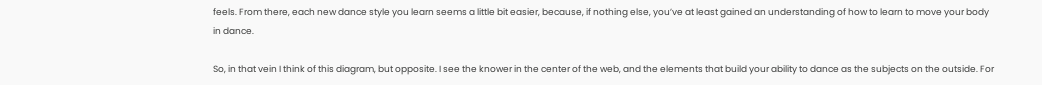feels. From there, each new dance style you learn seems a little bit easier, because, if nothing else, you’ve at least gained an understanding of how to learn to move your body in dance.

So, in that vein I think of this diagram, but opposite. I see the knower in the center of the web, and the elements that build your ability to dance as the subjects on the outside. For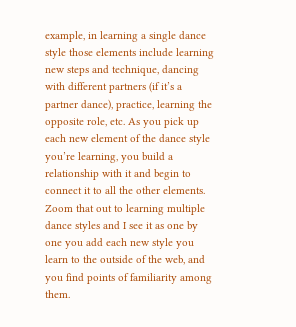example, in learning a single dance style those elements include learning new steps and technique, dancing with different partners (if it’s a partner dance), practice, learning the opposite role, etc. As you pick up each new element of the dance style you’re learning, you build a relationship with it and begin to connect it to all the other elements. Zoom that out to learning multiple dance styles and I see it as one by one you add each new style you learn to the outside of the web, and you find points of familiarity among them.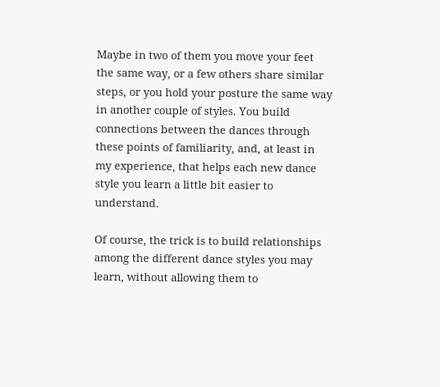Maybe in two of them you move your feet the same way, or a few others share similar steps, or you hold your posture the same way in another couple of styles. You build connections between the dances through these points of familiarity, and, at least in my experience, that helps each new dance style you learn a little bit easier to understand.

Of course, the trick is to build relationships among the different dance styles you may learn, without allowing them to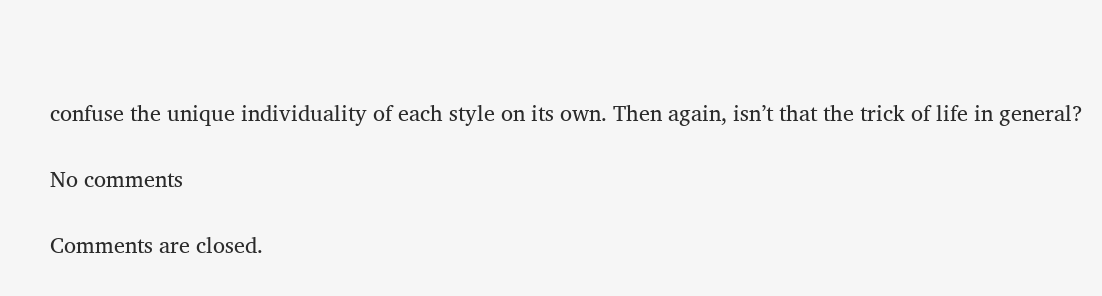confuse the unique individuality of each style on its own. Then again, isn’t that the trick of life in general?

No comments

Comments are closed.